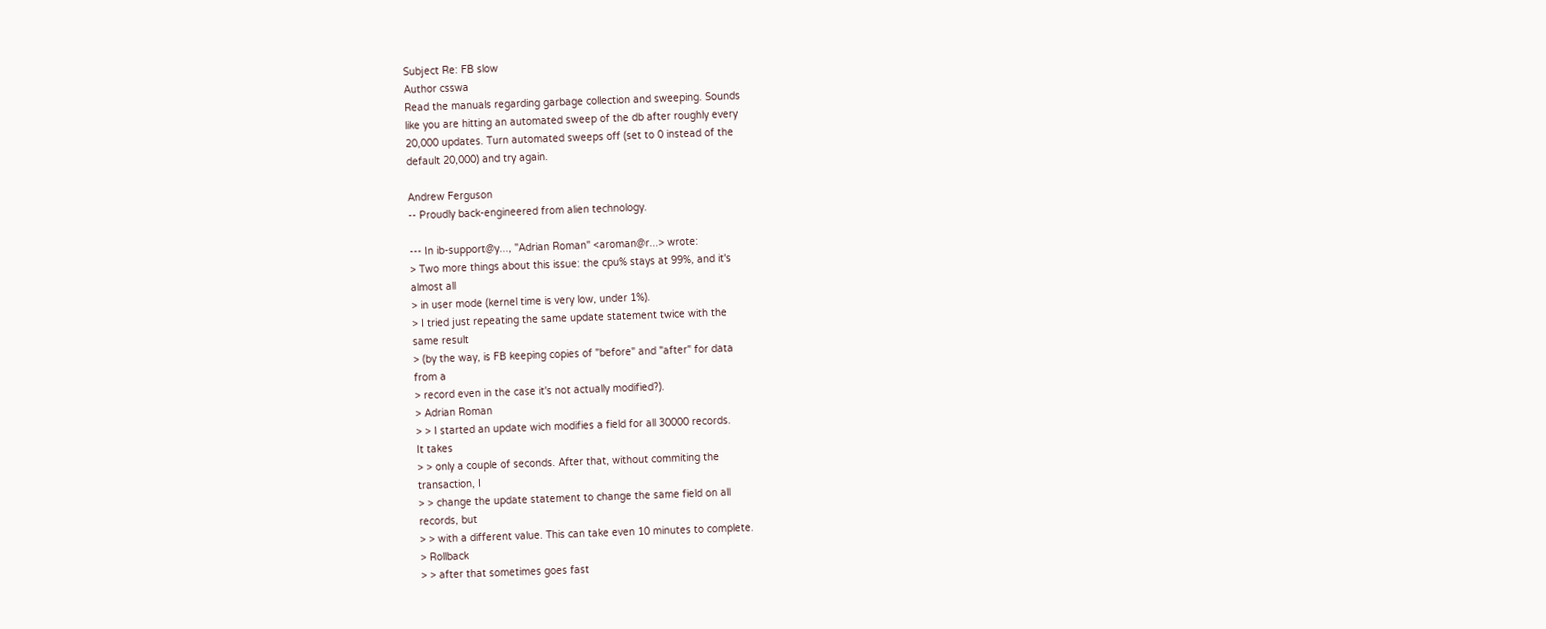Subject Re: FB slow
Author csswa
Read the manuals regarding garbage collection and sweeping. Sounds
like you are hitting an automated sweep of the db after roughly every
20,000 updates. Turn automated sweeps off (set to 0 instead of the
default 20,000) and try again.

Andrew Ferguson
-- Proudly back-engineered from alien technology.

--- In ib-support@y..., "Adrian Roman" <aroman@r...> wrote:
> Two more things about this issue: the cpu% stays at 99%, and it's
almost all
> in user mode (kernel time is very low, under 1%).
> I tried just repeating the same update statement twice with the
same result
> (by the way, is FB keeping copies of "before" and "after" for data
from a
> record even in the case it's not actually modified?).
> Adrian Roman
> > I started an update wich modifies a field for all 30000 records.
It takes
> > only a couple of seconds. After that, without commiting the
transaction, I
> > change the update statement to change the same field on all
records, but
> > with a different value. This can take even 10 minutes to complete.
> Rollback
> > after that sometimes goes fast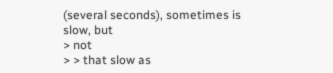(several seconds), sometimes is
slow, but
> not
> > that slow as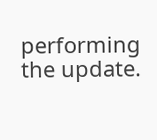performing the update.